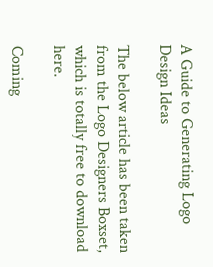A Guide to Generating Logo Design Ideas

The below article has been taken from the Logo Designers Boxset, which is totally free to download here.

Coming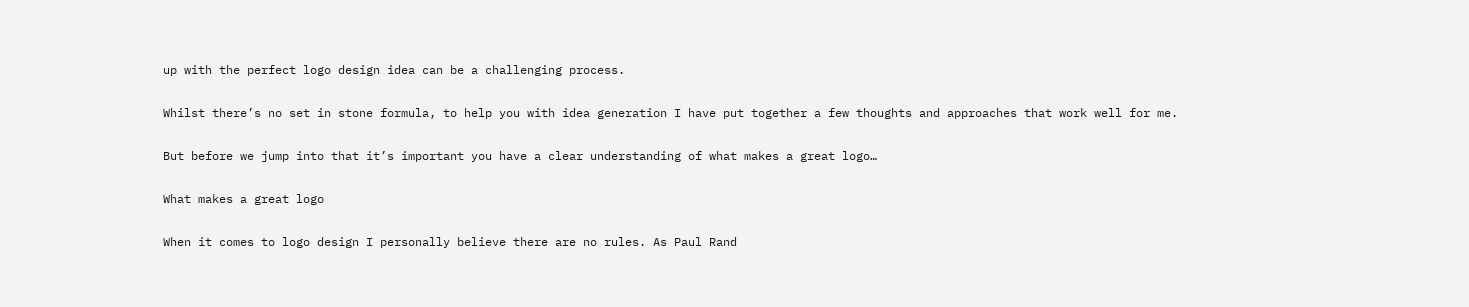up with the perfect logo design idea can be a challenging process.

Whilst there’s no set in stone formula, to help you with idea generation I have put together a few thoughts and approaches that work well for me.

But before we jump into that it’s important you have a clear understanding of what makes a great logo…

What makes a great logo

When it comes to logo design I personally believe there are no rules. As Paul Rand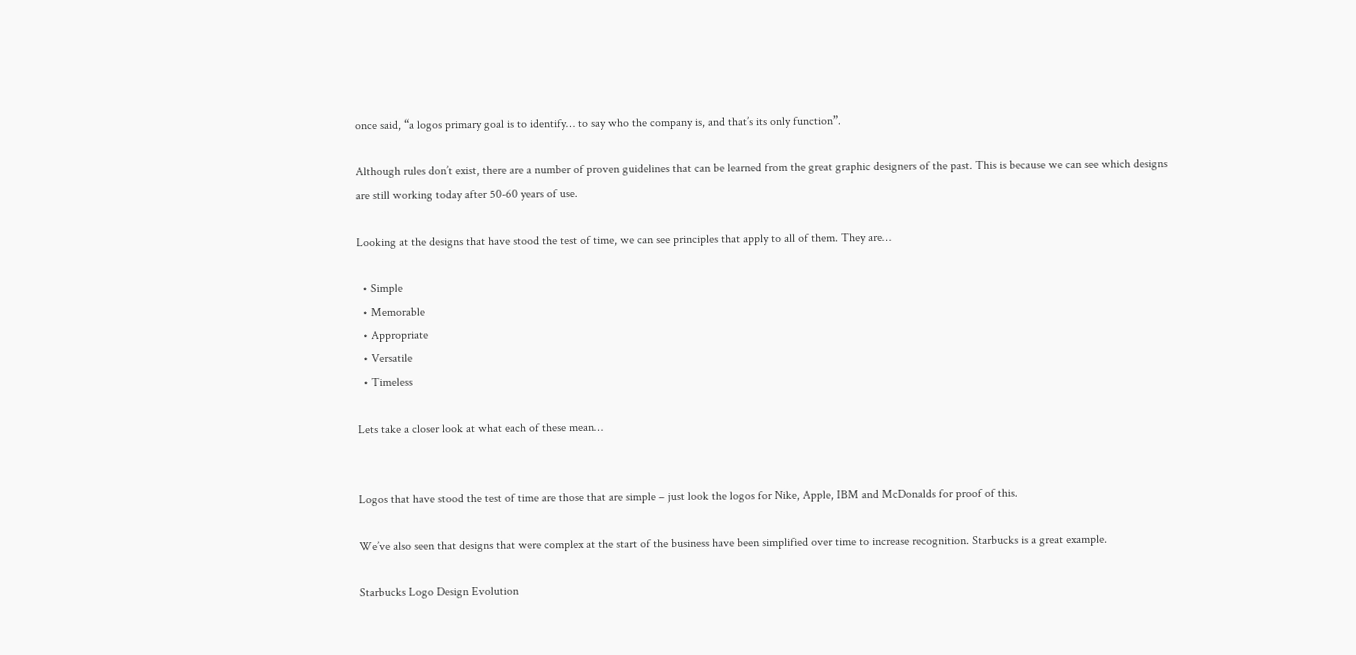once said, “a logos primary goal is to identify… to say who the company is, and that’s its only function”.

Although rules don’t exist, there are a number of proven guidelines that can be learned from the great graphic designers of the past. This is because we can see which designs are still working today after 50-60 years of use.

Looking at the designs that have stood the test of time, we can see principles that apply to all of them. They are…

  • Simple
  • Memorable
  • Appropriate
  • Versatile
  • Timeless

Lets take a closer look at what each of these mean…


Logos that have stood the test of time are those that are simple – just look the logos for Nike, Apple, IBM and McDonalds for proof of this.

We’ve also seen that designs that were complex at the start of the business have been simplified over time to increase recognition. Starbucks is a great example.

Starbucks Logo Design Evolution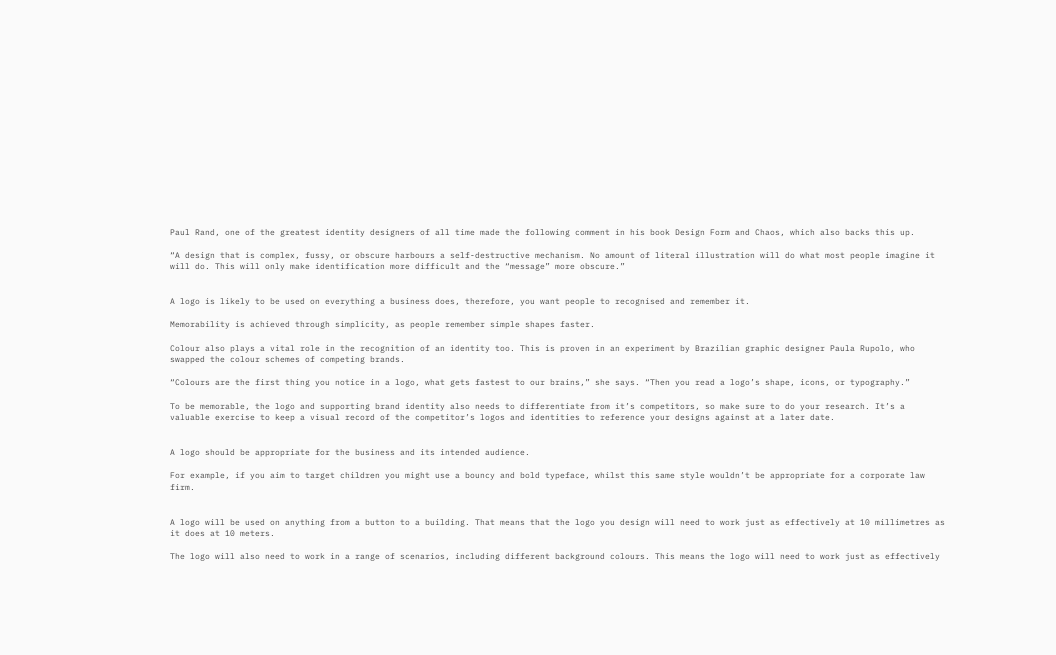Paul Rand, one of the greatest identity designers of all time made the following comment in his book Design Form and Chaos, which also backs this up.

“A design that is complex, fussy, or obscure harbours a self-destructive mechanism. No amount of literal illustration will do what most people imagine it will do. This will only make identification more difficult and the “message” more obscure.”


A logo is likely to be used on everything a business does, therefore, you want people to recognised and remember it.

Memorability is achieved through simplicity, as people remember simple shapes faster.

Colour also plays a vital role in the recognition of an identity too. This is proven in an experiment by Brazilian graphic designer Paula Rupolo, who swapped the colour schemes of competing brands.

“Colours are the first thing you notice in a logo, what gets fastest to our brains,” she says. “Then you read a logo’s shape, icons, or typography.”

To be memorable, the logo and supporting brand identity also needs to differentiate from it’s competitors, so make sure to do your research. It’s a valuable exercise to keep a visual record of the competitor’s logos and identities to reference your designs against at a later date.


A logo should be appropriate for the business and its intended audience.

For example, if you aim to target children you might use a bouncy and bold typeface, whilst this same style wouldn’t be appropriate for a corporate law firm.


A logo will be used on anything from a button to a building. That means that the logo you design will need to work just as effectively at 10 millimetres as it does at 10 meters.

The logo will also need to work in a range of scenarios, including different background colours. This means the logo will need to work just as effectively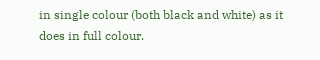in single colour (both black and white) as it does in full colour.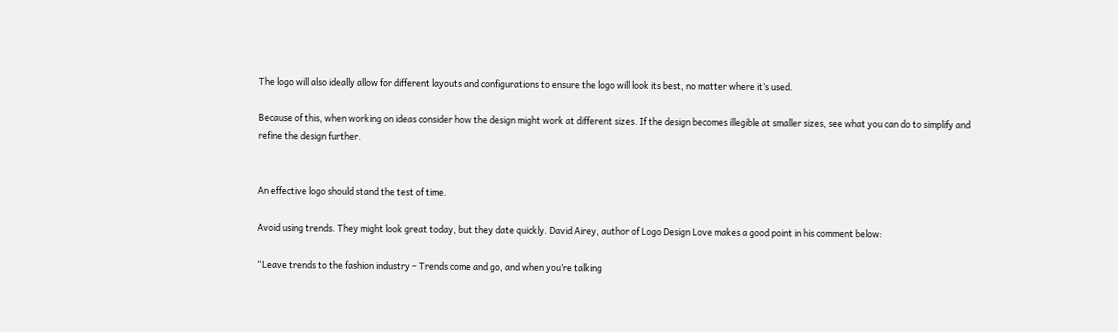The logo will also ideally allow for different layouts and configurations to ensure the logo will look its best, no matter where it’s used.

Because of this, when working on ideas consider how the design might work at different sizes. If the design becomes illegible at smaller sizes, see what you can do to simplify and refine the design further.


An effective logo should stand the test of time.

Avoid using trends. They might look great today, but they date quickly. David Airey, author of Logo Design Love makes a good point in his comment below:

“Leave trends to the fashion industry – Trends come and go, and when you’re talking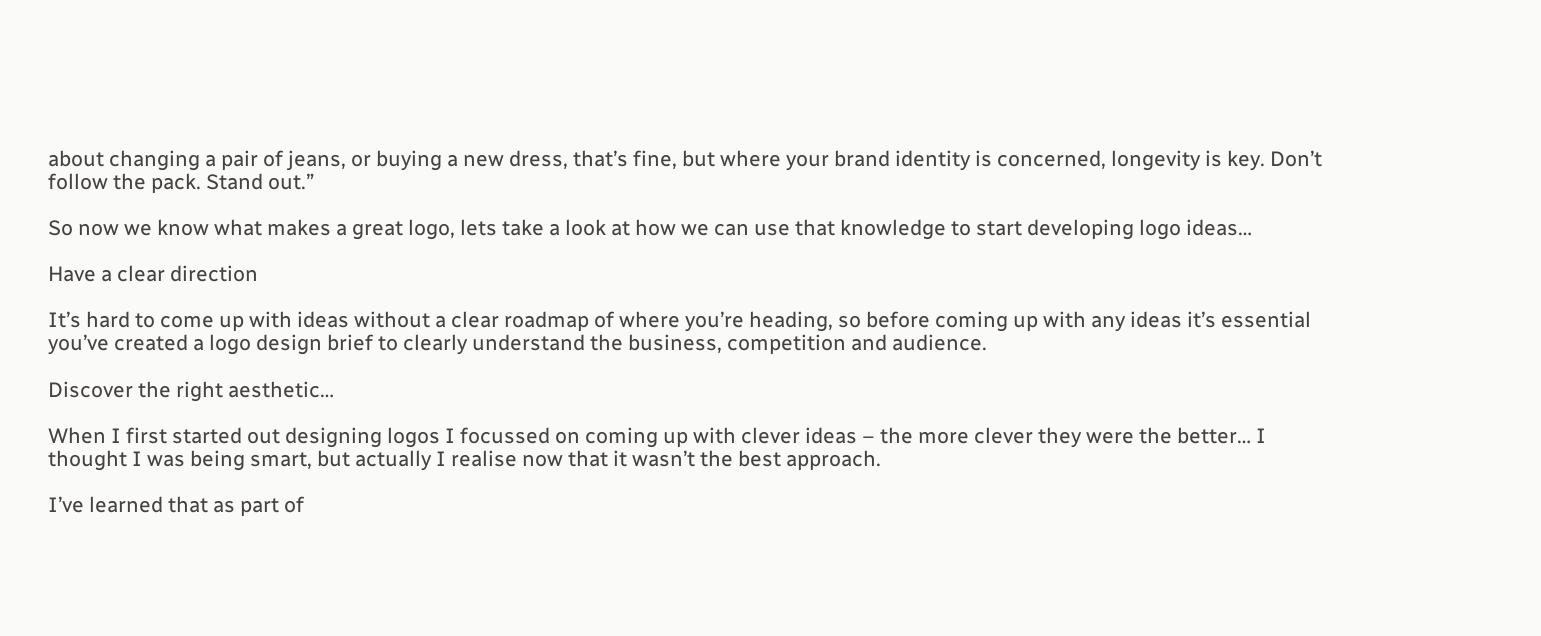about changing a pair of jeans, or buying a new dress, that’s fine, but where your brand identity is concerned, longevity is key. Don’t follow the pack. Stand out.”

So now we know what makes a great logo, lets take a look at how we can use that knowledge to start developing logo ideas…

Have a clear direction

It’s hard to come up with ideas without a clear roadmap of where you’re heading, so before coming up with any ideas it’s essential you’ve created a logo design brief to clearly understand the business, competition and audience.

Discover the right aesthetic…

When I first started out designing logos I focussed on coming up with clever ideas – the more clever they were the better… I thought I was being smart, but actually I realise now that it wasn’t the best approach.

I’ve learned that as part of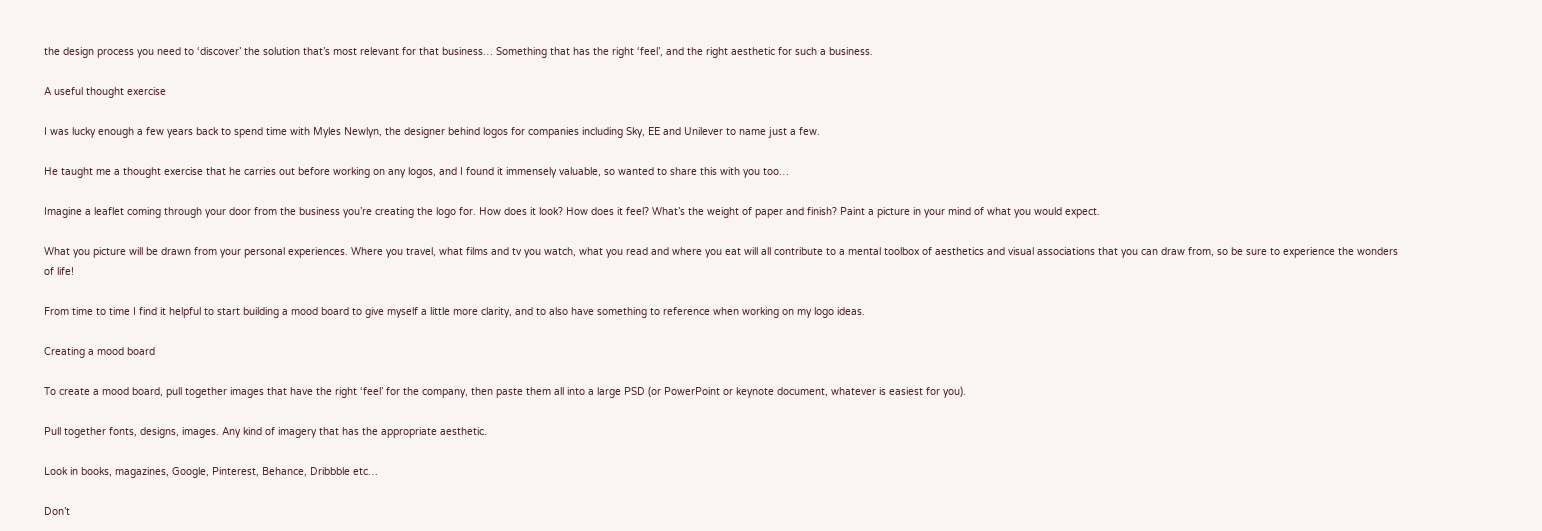the design process you need to ‘discover’ the solution that’s most relevant for that business… Something that has the right ‘feel’, and the right aesthetic for such a business.

A useful thought exercise

I was lucky enough a few years back to spend time with Myles Newlyn, the designer behind logos for companies including Sky, EE and Unilever to name just a few.

He taught me a thought exercise that he carries out before working on any logos, and I found it immensely valuable, so wanted to share this with you too…

Imagine a leaflet coming through your door from the business you’re creating the logo for. How does it look? How does it feel? What’s the weight of paper and finish? Paint a picture in your mind of what you would expect.

What you picture will be drawn from your personal experiences. Where you travel, what films and tv you watch, what you read and where you eat will all contribute to a mental toolbox of aesthetics and visual associations that you can draw from, so be sure to experience the wonders of life!

From time to time I find it helpful to start building a mood board to give myself a little more clarity, and to also have something to reference when working on my logo ideas.

Creating a mood board

To create a mood board, pull together images that have the right ‘feel’ for the company, then paste them all into a large PSD (or PowerPoint or keynote document, whatever is easiest for you).

Pull together fonts, designs, images. Any kind of imagery that has the appropriate aesthetic.

Look in books, magazines, Google, Pinterest, Behance, Dribbble etc…

Don’t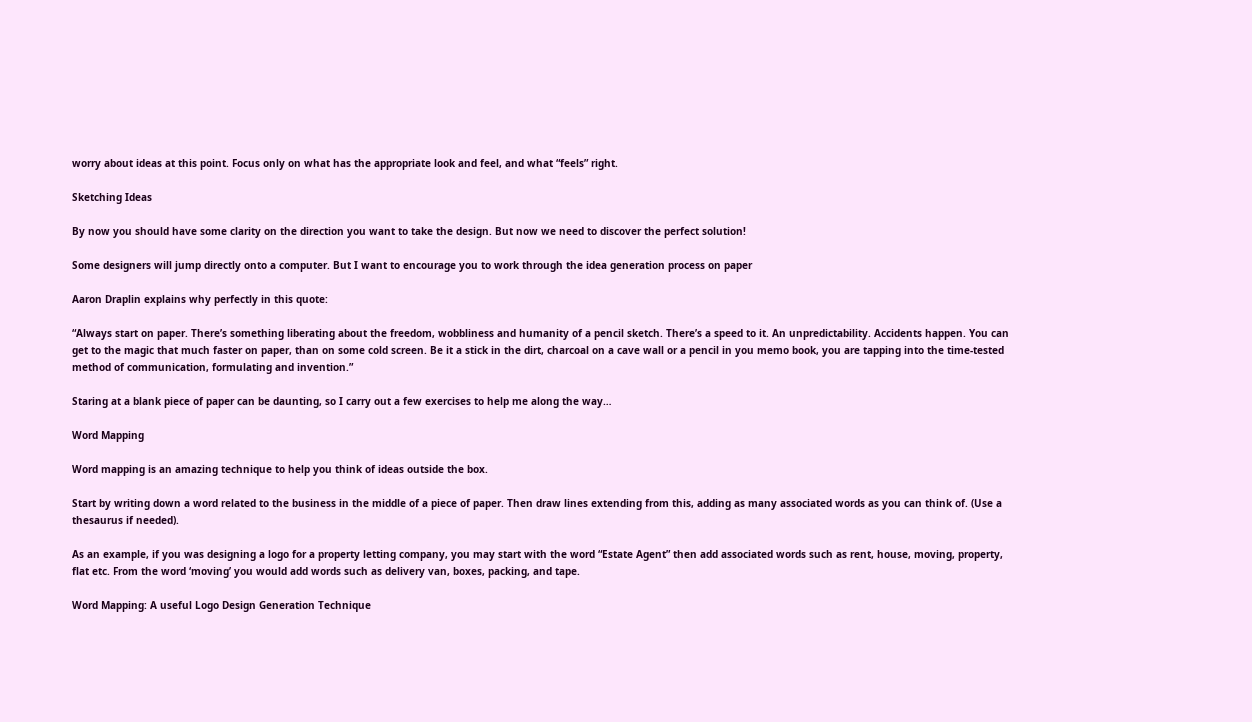worry about ideas at this point. Focus only on what has the appropriate look and feel, and what “feels” right.

Sketching Ideas

By now you should have some clarity on the direction you want to take the design. But now we need to discover the perfect solution!

Some designers will jump directly onto a computer. But I want to encourage you to work through the idea generation process on paper

Aaron Draplin explains why perfectly in this quote:

“Always start on paper. There’s something liberating about the freedom, wobbliness and humanity of a pencil sketch. There’s a speed to it. An unpredictability. Accidents happen. You can get to the magic that much faster on paper, than on some cold screen. Be it a stick in the dirt, charcoal on a cave wall or a pencil in you memo book, you are tapping into the time-tested method of communication, formulating and invention.”

Staring at a blank piece of paper can be daunting, so I carry out a few exercises to help me along the way…

Word Mapping

Word mapping is an amazing technique to help you think of ideas outside the box.

Start by writing down a word related to the business in the middle of a piece of paper. Then draw lines extending from this, adding as many associated words as you can think of. (Use a thesaurus if needed).

As an example, if you was designing a logo for a property letting company, you may start with the word “Estate Agent” then add associated words such as rent, house, moving, property, flat etc. From the word ‘moving’ you would add words such as delivery van, boxes, packing, and tape.

Word Mapping: A useful Logo Design Generation Technique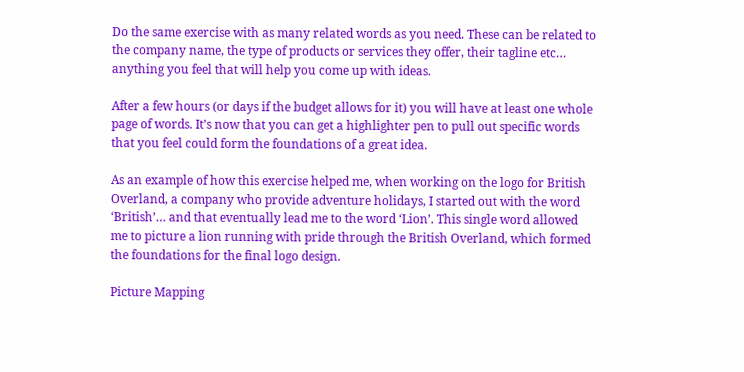Do the same exercise with as many related words as you need. These can be related to the company name, the type of products or services they offer, their tagline etc… anything you feel that will help you come up with ideas.

After a few hours (or days if the budget allows for it) you will have at least one whole page of words. It’s now that you can get a highlighter pen to pull out specific words that you feel could form the foundations of a great idea.

As an example of how this exercise helped me, when working on the logo for British Overland, a company who provide adventure holidays, I started out with the word ‘British’… and that eventually lead me to the word ‘Lion’. This single word allowed me to picture a lion running with pride through the British Overland, which formed the foundations for the final logo design.

Picture Mapping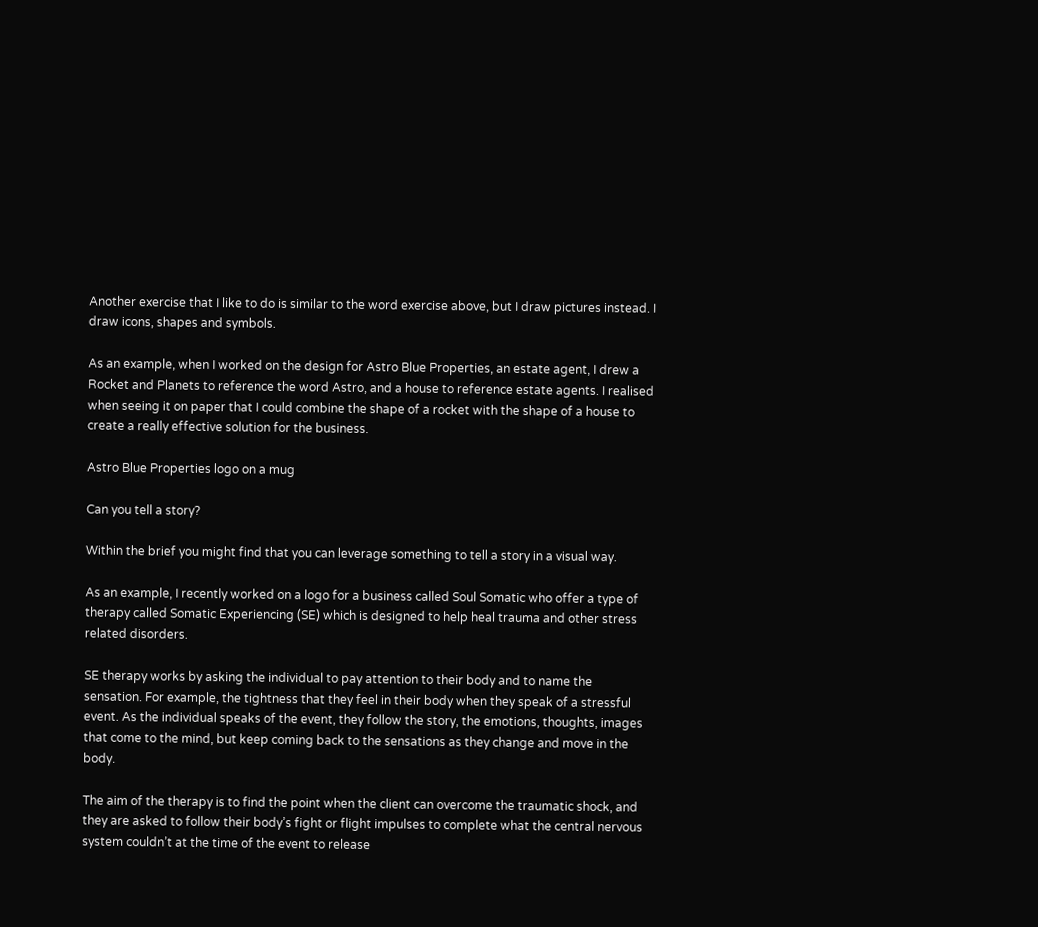Another exercise that I like to do is similar to the word exercise above, but I draw pictures instead. I draw icons, shapes and symbols.

As an example, when I worked on the design for Astro Blue Properties, an estate agent, I drew a Rocket and Planets to reference the word Astro, and a house to reference estate agents. I realised when seeing it on paper that I could combine the shape of a rocket with the shape of a house to create a really effective solution for the business.

Astro Blue Properties logo on a mug

Can you tell a story?

Within the brief you might find that you can leverage something to tell a story in a visual way.

As an example, I recently worked on a logo for a business called Soul Somatic who offer a type of therapy called Somatic Experiencing (SE) which is designed to help heal trauma and other stress related disorders.

SE therapy works by asking the individual to pay attention to their body and to name the sensation. For example, the tightness that they feel in their body when they speak of a stressful event. As the individual speaks of the event, they follow the story, the emotions, thoughts, images that come to the mind, but keep coming back to the sensations as they change and move in the body.

The aim of the therapy is to find the point when the client can overcome the traumatic shock, and they are asked to follow their body’s fight or flight impulses to complete what the central nervous system couldn’t at the time of the event to release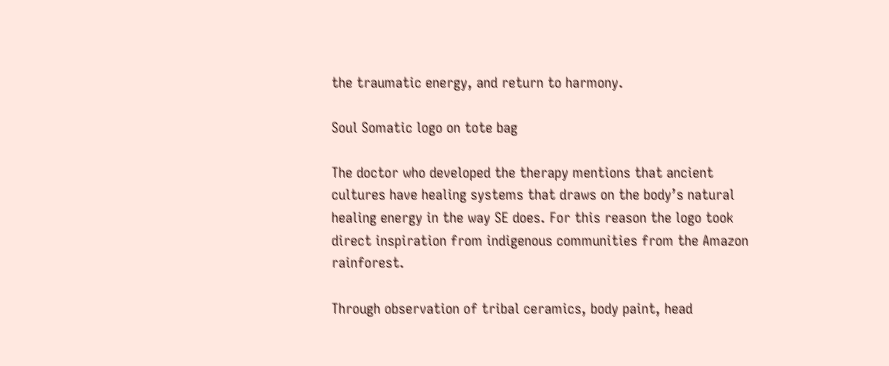the traumatic energy, and return to harmony.

Soul Somatic logo on tote bag

The doctor who developed the therapy mentions that ancient cultures have healing systems that draws on the body’s natural healing energy in the way SE does. For this reason the logo took direct inspiration from indigenous communities from the Amazon rainforest.

Through observation of tribal ceramics, body paint, head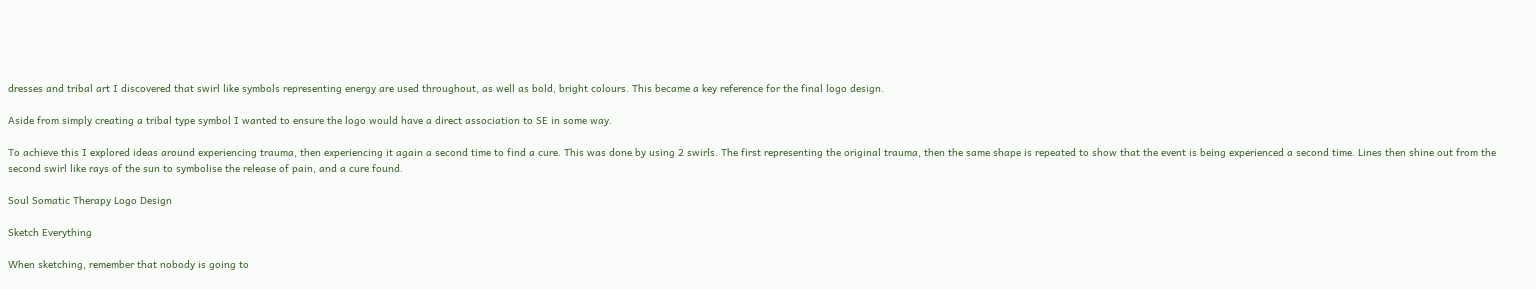dresses and tribal art I discovered that swirl like symbols representing energy are used throughout, as well as bold, bright colours. This became a key reference for the final logo design.

Aside from simply creating a tribal type symbol I wanted to ensure the logo would have a direct association to SE in some way.

To achieve this I explored ideas around experiencing trauma, then experiencing it again a second time to find a cure. This was done by using 2 swirls. The first representing the original trauma, then the same shape is repeated to show that the event is being experienced a second time. Lines then shine out from the second swirl like rays of the sun to symbolise the release of pain, and a cure found.

Soul Somatic Therapy Logo Design

Sketch Everything

When sketching, remember that nobody is going to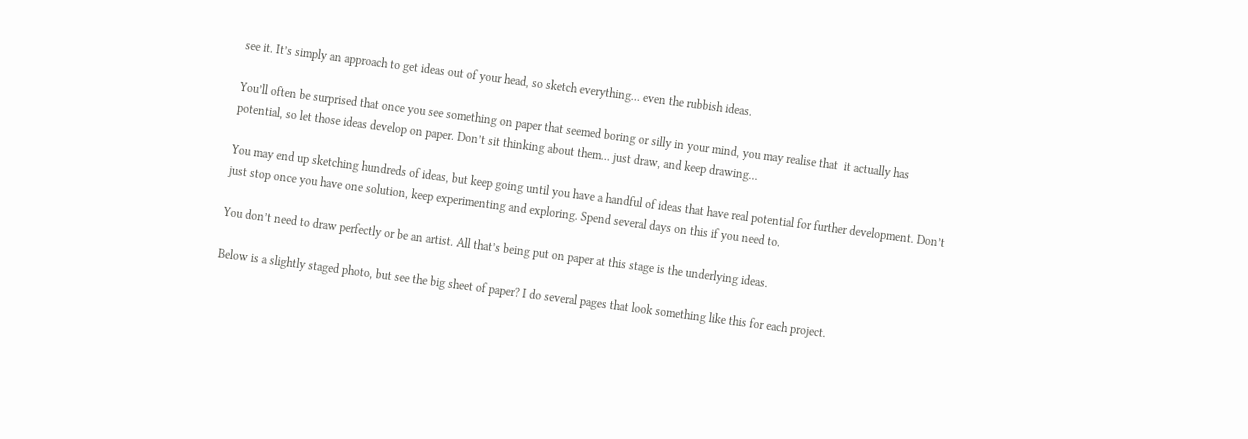see it. It’s simply an approach to get ideas out of your head, so sketch everything… even the rubbish ideas.

You’ll often be surprised that once you see something on paper that seemed boring or silly in your mind, you may realise that  it actually has potential, so let those ideas develop on paper. Don’t sit thinking about them… just draw, and keep drawing…

You may end up sketching hundreds of ideas, but keep going until you have a handful of ideas that have real potential for further development. Don’t just stop once you have one solution, keep experimenting and exploring. Spend several days on this if you need to.

You don’t need to draw perfectly or be an artist. All that’s being put on paper at this stage is the underlying ideas.

Below is a slightly staged photo, but see the big sheet of paper? I do several pages that look something like this for each project.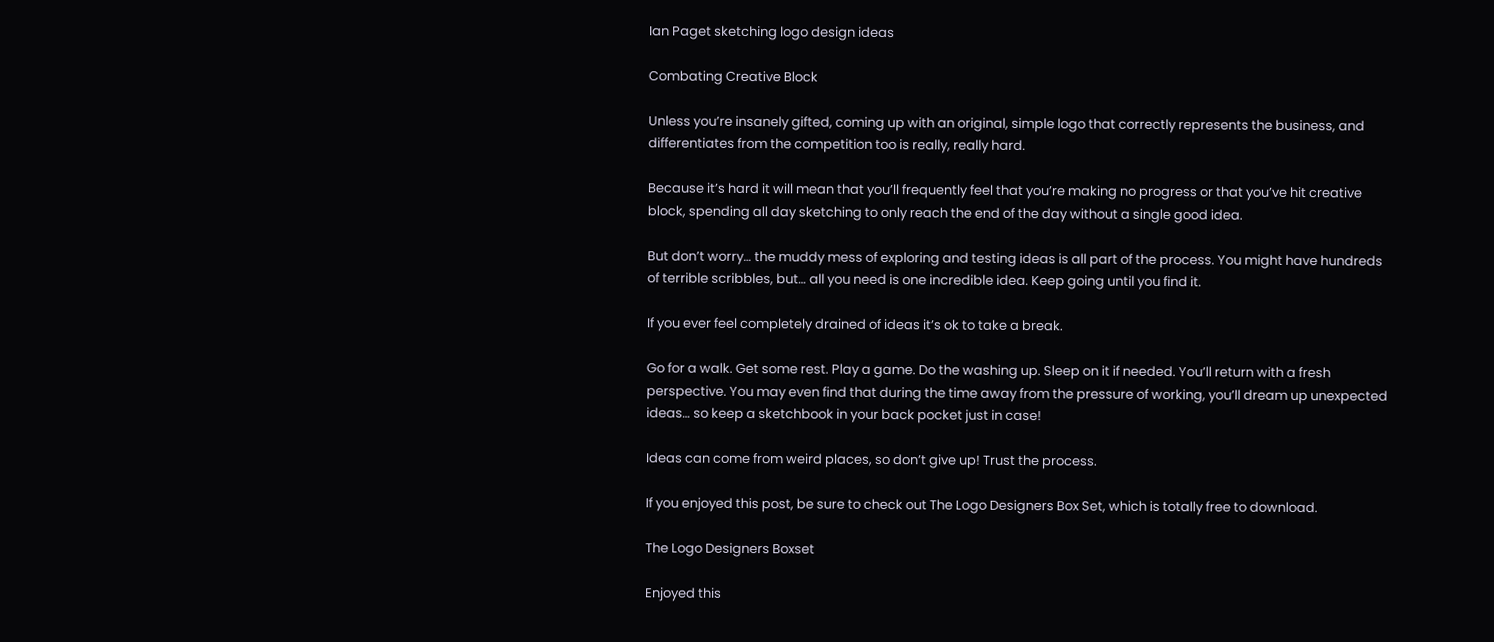Ian Paget sketching logo design ideas

Combating Creative Block

Unless you’re insanely gifted, coming up with an original, simple logo that correctly represents the business, and differentiates from the competition too is really, really hard.

Because it’s hard it will mean that you’ll frequently feel that you’re making no progress or that you’ve hit creative block, spending all day sketching to only reach the end of the day without a single good idea.

But don’t worry… the muddy mess of exploring and testing ideas is all part of the process. You might have hundreds of terrible scribbles, but… all you need is one incredible idea. Keep going until you find it.

If you ever feel completely drained of ideas it’s ok to take a break.

Go for a walk. Get some rest. Play a game. Do the washing up. Sleep on it if needed. You’ll return with a fresh perspective. You may even find that during the time away from the pressure of working, you’ll dream up unexpected ideas… so keep a sketchbook in your back pocket just in case!

Ideas can come from weird places, so don’t give up! Trust the process.

If you enjoyed this post, be sure to check out The Logo Designers Box Set, which is totally free to download.

The Logo Designers Boxset

Enjoyed this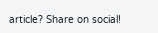article? Share on social!